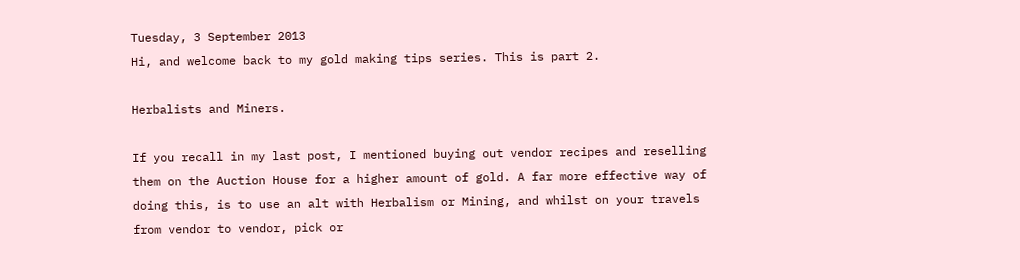Tuesday, 3 September 2013
Hi, and welcome back to my gold making tips series. This is part 2.

Herbalists and Miners.

If you recall in my last post, I mentioned buying out vendor recipes and reselling them on the Auction House for a higher amount of gold. A far more effective way of doing this, is to use an alt with Herbalism or Mining, and whilst on your travels from vendor to vendor, pick or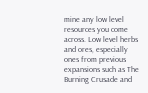mine any low level resources you come across. Low level herbs and ores, especially ones from previous expansions such as The Burning Crusade and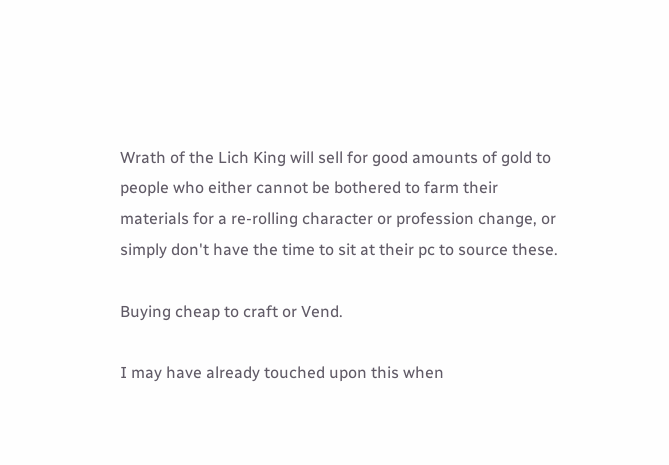Wrath of the Lich King will sell for good amounts of gold to people who either cannot be bothered to farm their materials for a re-rolling character or profession change, or simply don't have the time to sit at their pc to source these.

Buying cheap to craft or Vend.

I may have already touched upon this when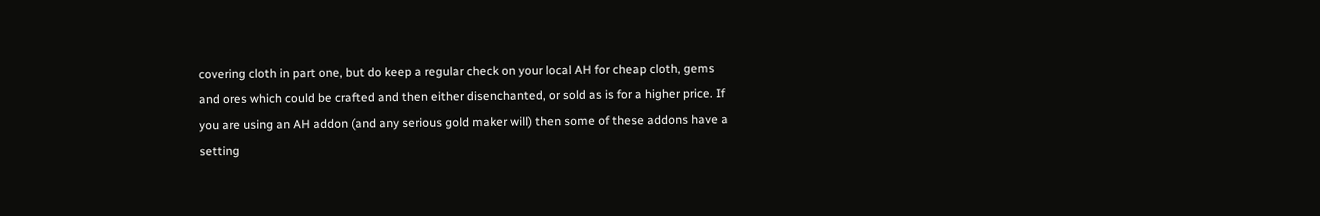covering cloth in part one, but do keep a regular check on your local AH for cheap cloth, gems and ores which could be crafted and then either disenchanted, or sold as is for a higher price. If you are using an AH addon (and any serious gold maker will) then some of these addons have a setting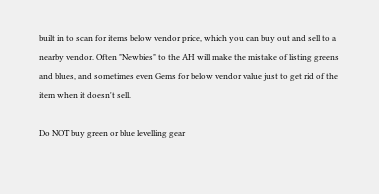built in to scan for items below vendor price, which you can buy out and sell to a nearby vendor. Often "Newbies" to the AH will make the mistake of listing greens and blues, and sometimes even Gems for below vendor value just to get rid of the item when it doesn't sell.

Do NOT buy green or blue levelling gear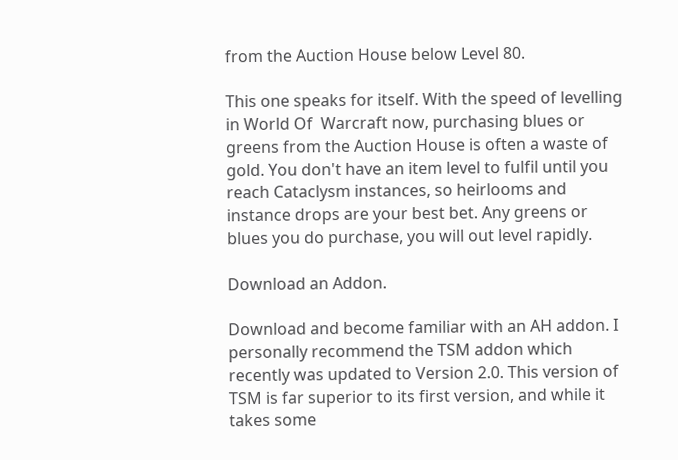from the Auction House below Level 80.

This one speaks for itself. With the speed of levelling in World Of  Warcraft now, purchasing blues or greens from the Auction House is often a waste of gold. You don't have an item level to fulfil until you reach Cataclysm instances, so heirlooms and instance drops are your best bet. Any greens or blues you do purchase, you will out level rapidly.

Download an Addon.

Download and become familiar with an AH addon. I personally recommend the TSM addon which recently was updated to Version 2.0. This version of TSM is far superior to its first version, and while it takes some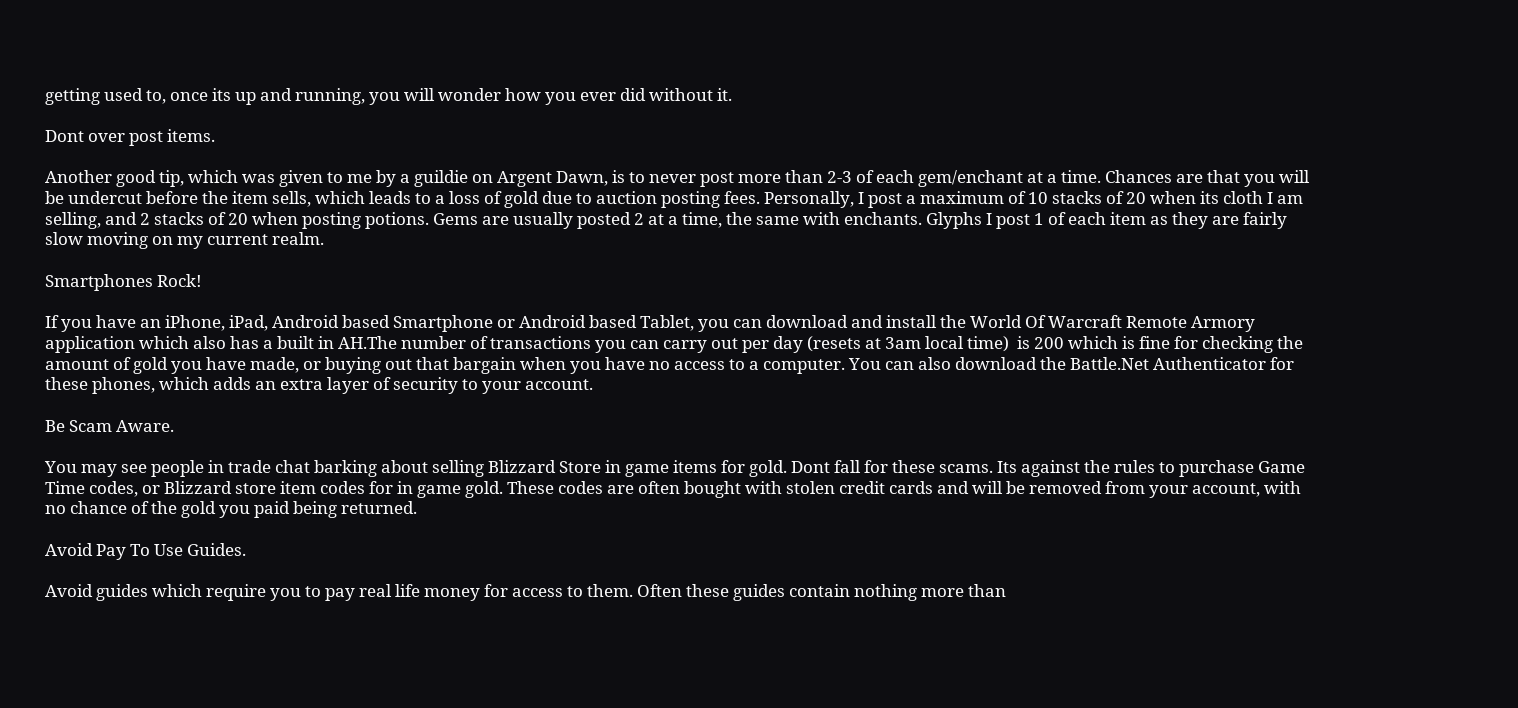getting used to, once its up and running, you will wonder how you ever did without it.

Dont over post items.

Another good tip, which was given to me by a guildie on Argent Dawn, is to never post more than 2-3 of each gem/enchant at a time. Chances are that you will be undercut before the item sells, which leads to a loss of gold due to auction posting fees. Personally, I post a maximum of 10 stacks of 20 when its cloth I am selling, and 2 stacks of 20 when posting potions. Gems are usually posted 2 at a time, the same with enchants. Glyphs I post 1 of each item as they are fairly slow moving on my current realm.

Smartphones Rock!

If you have an iPhone, iPad, Android based Smartphone or Android based Tablet, you can download and install the World Of Warcraft Remote Armory application which also has a built in AH.The number of transactions you can carry out per day (resets at 3am local time)  is 200 which is fine for checking the amount of gold you have made, or buying out that bargain when you have no access to a computer. You can also download the Battle.Net Authenticator for these phones, which adds an extra layer of security to your account.

Be Scam Aware.

You may see people in trade chat barking about selling Blizzard Store in game items for gold. Dont fall for these scams. Its against the rules to purchase Game Time codes, or Blizzard store item codes for in game gold. These codes are often bought with stolen credit cards and will be removed from your account, with no chance of the gold you paid being returned.

Avoid Pay To Use Guides.

Avoid guides which require you to pay real life money for access to them. Often these guides contain nothing more than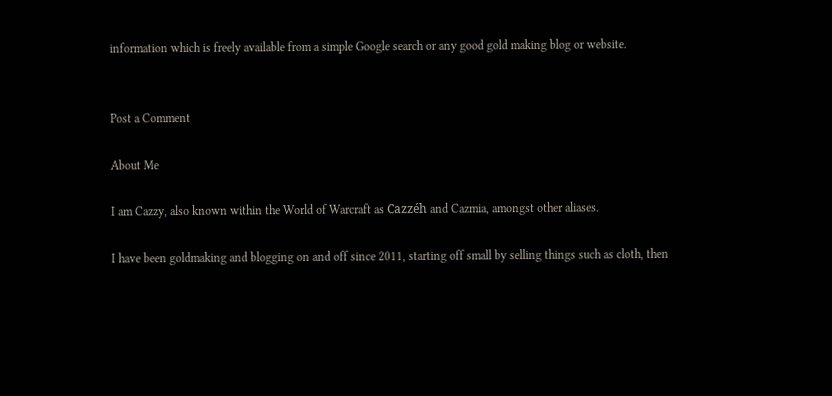information which is freely available from a simple Google search or any good gold making blog or website.


Post a Comment

About Me

I am Cazzy, also known within the World of Warcraft as Cazzéh and Cazmia, amongst other aliases.

I have been goldmaking and blogging on and off since 2011, starting off small by selling things such as cloth, then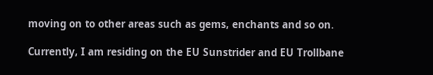moving on to other areas such as gems, enchants and so on.

Currently, I am residing on the EU Sunstrider and EU Trollbane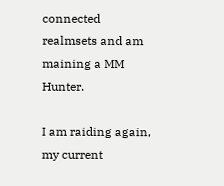connected realmsets and am maining a MM Hunter.

I am raiding again, my current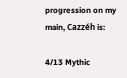progression on my main, Cazzéh is:

4/13 Mythic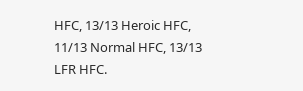HFC, 13/13 Heroic HFC, 11/13 Normal HFC, 13/13 LFR HFC.